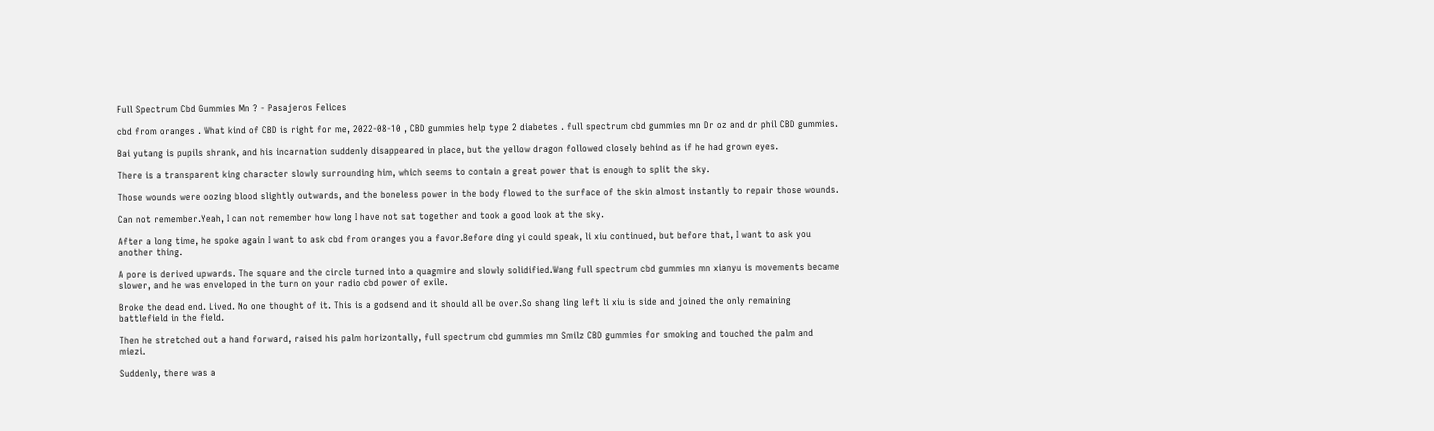Full Spectrum Cbd Gummies Mn ? - Pasajeros Felices

cbd from oranges . What kind of CBD is right for me, 2022-08-10 , CBD gummies help type 2 diabetes . full spectrum cbd gummies mn Dr oz and dr phil CBD gummies.

Bai yutang is pupils shrank, and his incarnation suddenly disappeared in place, but the yellow dragon followed closely behind as if he had grown eyes.

There is a transparent king character slowly surrounding him, which seems to contain a great power that is enough to split the sky.

Those wounds were oozing blood slightly outwards, and the boneless power in the body flowed to the surface of the skin almost instantly to repair those wounds.

Can not remember.Yeah, I can not remember how long I have not sat together and took a good look at the sky.

After a long time, he spoke again I want to ask cbd from oranges you a favor.Before ding yi could speak, li xiu continued, but before that, I want to ask you another thing.

A pore is derived upwards. The square and the circle turned into a quagmire and slowly solidified.Wang full spectrum cbd gummies mn xianyu is movements became slower, and he was enveloped in the turn on your radio cbd power of exile.

Broke the dead end. Lived. No one thought of it. This is a godsend and it should all be over.So shang ling left li xiu is side and joined the only remaining battlefield in the field.

Then he stretched out a hand forward, raised his palm horizontally, full spectrum cbd gummies mn Smilz CBD gummies for smoking and touched the palm and miezi.

Suddenly, there was a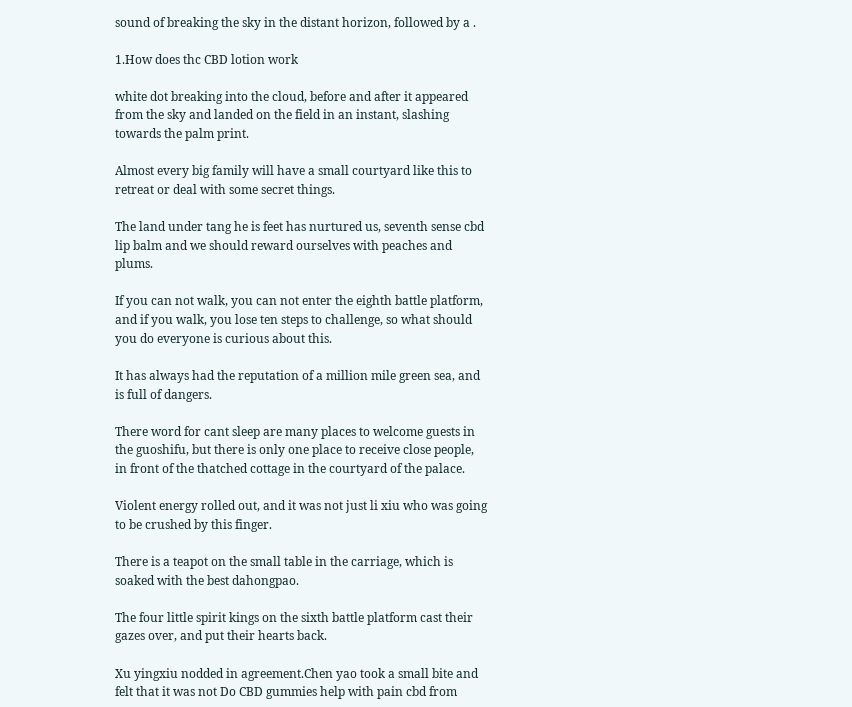sound of breaking the sky in the distant horizon, followed by a .

1.How does thc CBD lotion work

white dot breaking into the cloud, before and after it appeared from the sky and landed on the field in an instant, slashing towards the palm print.

Almost every big family will have a small courtyard like this to retreat or deal with some secret things.

The land under tang he is feet has nurtured us, seventh sense cbd lip balm and we should reward ourselves with peaches and plums.

If you can not walk, you can not enter the eighth battle platform, and if you walk, you lose ten steps to challenge, so what should you do everyone is curious about this.

It has always had the reputation of a million mile green sea, and is full of dangers.

There word for cant sleep are many places to welcome guests in the guoshifu, but there is only one place to receive close people, in front of the thatched cottage in the courtyard of the palace.

Violent energy rolled out, and it was not just li xiu who was going to be crushed by this finger.

There is a teapot on the small table in the carriage, which is soaked with the best dahongpao.

The four little spirit kings on the sixth battle platform cast their gazes over, and put their hearts back.

Xu yingxiu nodded in agreement.Chen yao took a small bite and felt that it was not Do CBD gummies help with pain cbd from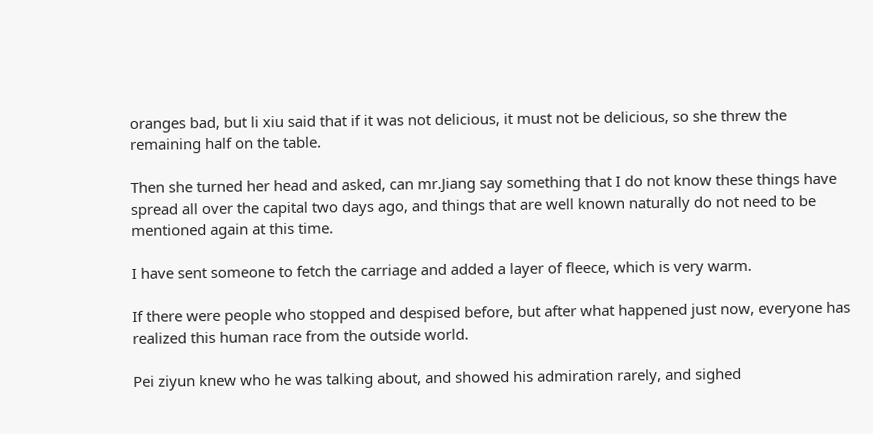oranges bad, but li xiu said that if it was not delicious, it must not be delicious, so she threw the remaining half on the table.

Then she turned her head and asked, can mr.Jiang say something that I do not know these things have spread all over the capital two days ago, and things that are well known naturally do not need to be mentioned again at this time.

I have sent someone to fetch the carriage and added a layer of fleece, which is very warm.

If there were people who stopped and despised before, but after what happened just now, everyone has realized this human race from the outside world.

Pei ziyun knew who he was talking about, and showed his admiration rarely, and sighed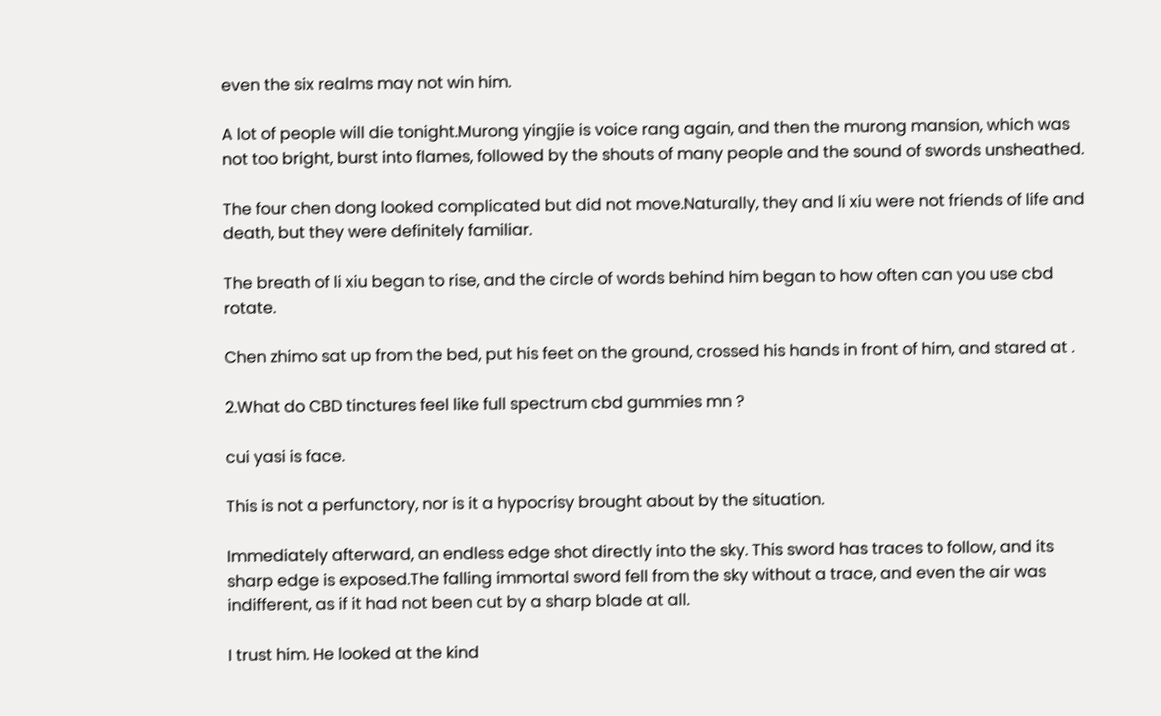even the six realms may not win him.

A lot of people will die tonight.Murong yingjie is voice rang again, and then the murong mansion, which was not too bright, burst into flames, followed by the shouts of many people and the sound of swords unsheathed.

The four chen dong looked complicated but did not move.Naturally, they and li xiu were not friends of life and death, but they were definitely familiar.

The breath of li xiu began to rise, and the circle of words behind him began to how often can you use cbd rotate.

Chen zhimo sat up from the bed, put his feet on the ground, crossed his hands in front of him, and stared at .

2.What do CBD tinctures feel like full spectrum cbd gummies mn ?

cui yasi is face.

This is not a perfunctory, nor is it a hypocrisy brought about by the situation.

Immediately afterward, an endless edge shot directly into the sky. This sword has traces to follow, and its sharp edge is exposed.The falling immortal sword fell from the sky without a trace, and even the air was indifferent, as if it had not been cut by a sharp blade at all.

I trust him. He looked at the kind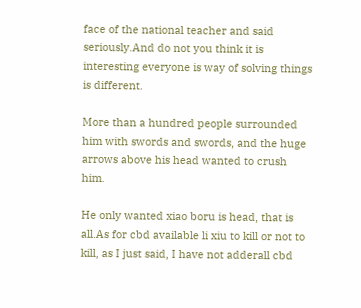face of the national teacher and said seriously.And do not you think it is interesting everyone is way of solving things is different.

More than a hundred people surrounded him with swords and swords, and the huge arrows above his head wanted to crush him.

He only wanted xiao boru is head, that is all.As for cbd available li xiu to kill or not to kill, as I just said, I have not adderall cbd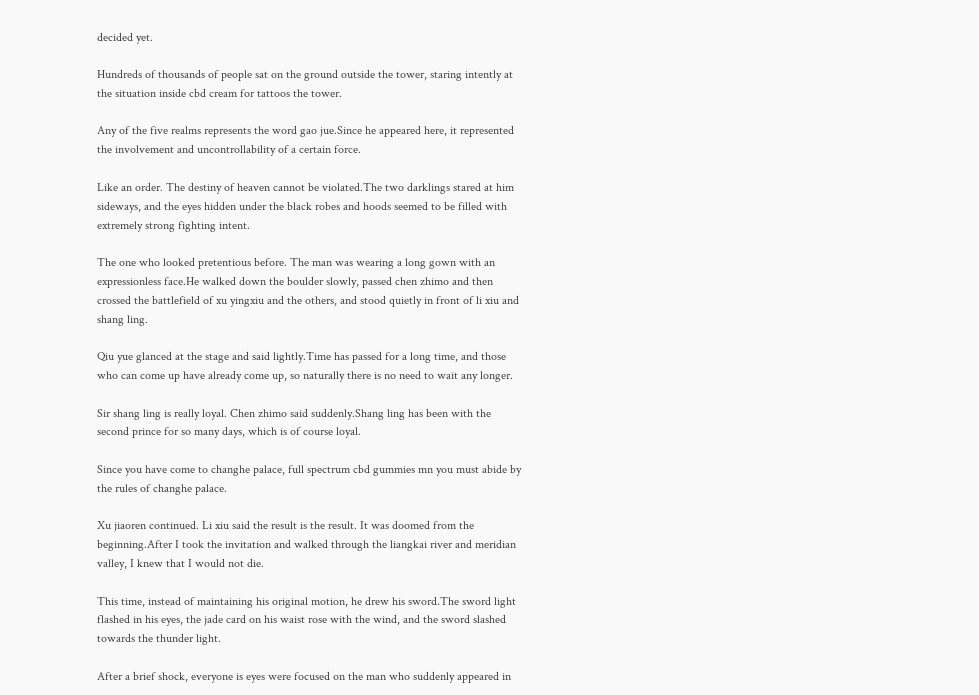decided yet.

Hundreds of thousands of people sat on the ground outside the tower, staring intently at the situation inside cbd cream for tattoos the tower.

Any of the five realms represents the word gao jue.Since he appeared here, it represented the involvement and uncontrollability of a certain force.

Like an order. The destiny of heaven cannot be violated.The two darklings stared at him sideways, and the eyes hidden under the black robes and hoods seemed to be filled with extremely strong fighting intent.

The one who looked pretentious before. The man was wearing a long gown with an expressionless face.He walked down the boulder slowly, passed chen zhimo and then crossed the battlefield of xu yingxiu and the others, and stood quietly in front of li xiu and shang ling.

Qiu yue glanced at the stage and said lightly.Time has passed for a long time, and those who can come up have already come up, so naturally there is no need to wait any longer.

Sir shang ling is really loyal. Chen zhimo said suddenly.Shang ling has been with the second prince for so many days, which is of course loyal.

Since you have come to changhe palace, full spectrum cbd gummies mn you must abide by the rules of changhe palace.

Xu jiaoren continued. Li xiu said the result is the result. It was doomed from the beginning.After I took the invitation and walked through the liangkai river and meridian valley, I knew that I would not die.

This time, instead of maintaining his original motion, he drew his sword.The sword light flashed in his eyes, the jade card on his waist rose with the wind, and the sword slashed towards the thunder light.

After a brief shock, everyone is eyes were focused on the man who suddenly appeared in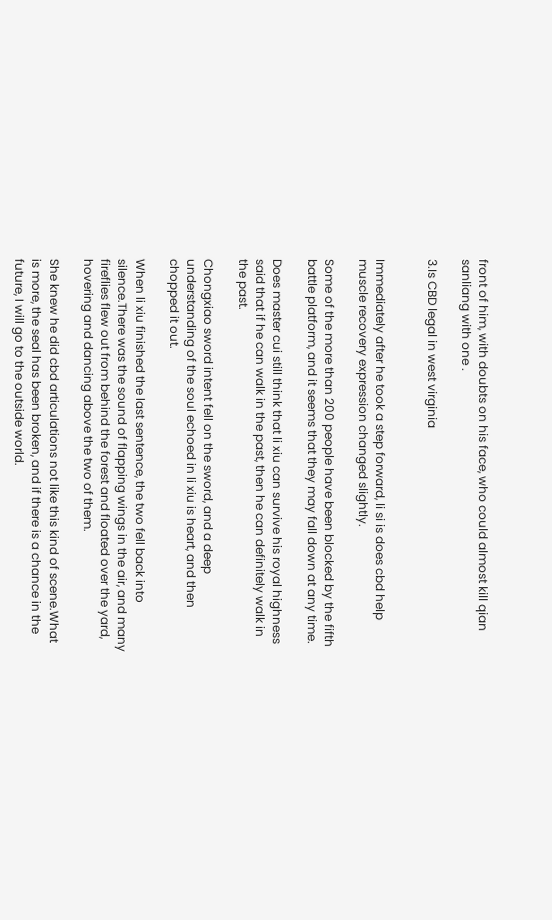front of him, with doubts on his face, who could almost kill qian sanliang with one .

3.Is CBD legal in west virginia


Immediately after he took a step forward, li si is does cbd help muscle recovery expression changed slightly.

Some of the more than 200 people have been blocked by the fifth battle platform, and it seems that they may fall down at any time.

Does master cui still think that li xiu can survive his royal highness said that if he can walk in the past, then he can definitely walk in the past.

Chongxiao sword intent fell on the sword, and a deep understanding of the soul echoed in li xiu is heart, and then chopped it out.

When li xiu finished the last sentence, the two fell back into silence.There was the sound of flapping wings in the air, and many fireflies flew out from behind the forest and floated over the yard, hovering and dancing above the two of them.

She knew he did cbd articulations not like this kind of scene.What is more, the seal has been broken, and if there is a chance in the future, I will go to the outside world.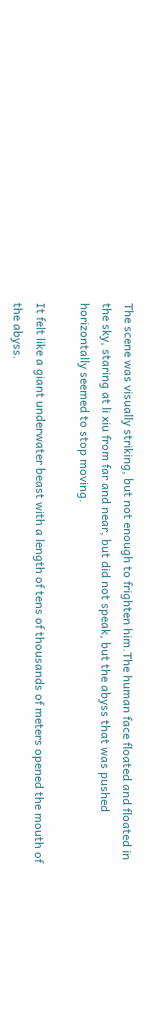The scene was visually striking, but not enough to frighten him.The human face floated and floated in the sky, staring at li xiu from far and near, but did not speak, but the abyss that was pushed horizontally seemed to stop moving.

It felt like a giant underwater beast with a length of tens of thousands of meters opened the mouth of the abyss.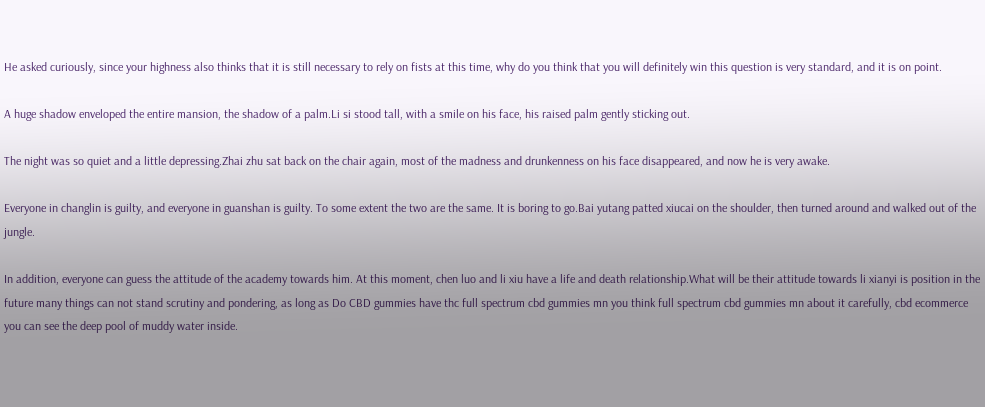He asked curiously, since your highness also thinks that it is still necessary to rely on fists at this time, why do you think that you will definitely win this question is very standard, and it is on point.

A huge shadow enveloped the entire mansion, the shadow of a palm.Li si stood tall, with a smile on his face, his raised palm gently sticking out.

The night was so quiet and a little depressing.Zhai zhu sat back on the chair again, most of the madness and drunkenness on his face disappeared, and now he is very awake.

Everyone in changlin is guilty, and everyone in guanshan is guilty. To some extent the two are the same. It is boring to go.Bai yutang patted xiucai on the shoulder, then turned around and walked out of the jungle.

In addition, everyone can guess the attitude of the academy towards him. At this moment, chen luo and li xiu have a life and death relationship.What will be their attitude towards li xianyi is position in the future many things can not stand scrutiny and pondering, as long as Do CBD gummies have thc full spectrum cbd gummies mn you think full spectrum cbd gummies mn about it carefully, cbd ecommerce you can see the deep pool of muddy water inside.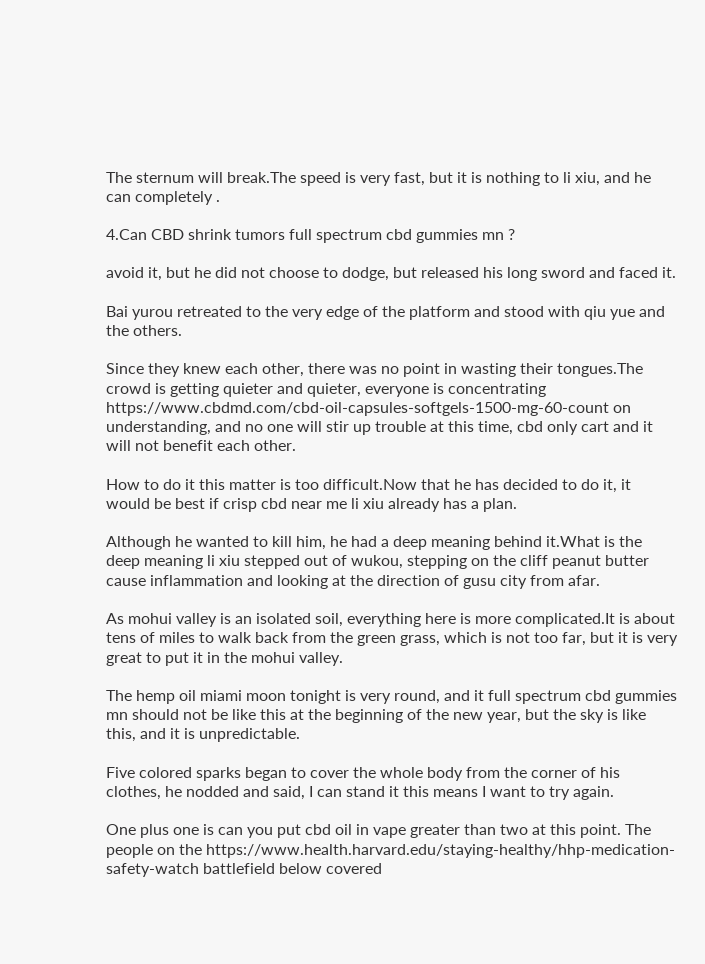The sternum will break.The speed is very fast, but it is nothing to li xiu, and he can completely .

4.Can CBD shrink tumors full spectrum cbd gummies mn ?

avoid it, but he did not choose to dodge, but released his long sword and faced it.

Bai yurou retreated to the very edge of the platform and stood with qiu yue and the others.

Since they knew each other, there was no point in wasting their tongues.The crowd is getting quieter and quieter, everyone is concentrating https://www.cbdmd.com/cbd-oil-capsules-softgels-1500-mg-60-count on understanding, and no one will stir up trouble at this time, cbd only cart and it will not benefit each other.

How to do it this matter is too difficult.Now that he has decided to do it, it would be best if crisp cbd near me li xiu already has a plan.

Although he wanted to kill him, he had a deep meaning behind it.What is the deep meaning li xiu stepped out of wukou, stepping on the cliff peanut butter cause inflammation and looking at the direction of gusu city from afar.

As mohui valley is an isolated soil, everything here is more complicated.It is about tens of miles to walk back from the green grass, which is not too far, but it is very great to put it in the mohui valley.

The hemp oil miami moon tonight is very round, and it full spectrum cbd gummies mn should not be like this at the beginning of the new year, but the sky is like this, and it is unpredictable.

Five colored sparks began to cover the whole body from the corner of his clothes, he nodded and said, I can stand it this means I want to try again.

One plus one is can you put cbd oil in vape greater than two at this point. The people on the https://www.health.harvard.edu/staying-healthy/hhp-medication-safety-watch battlefield below covered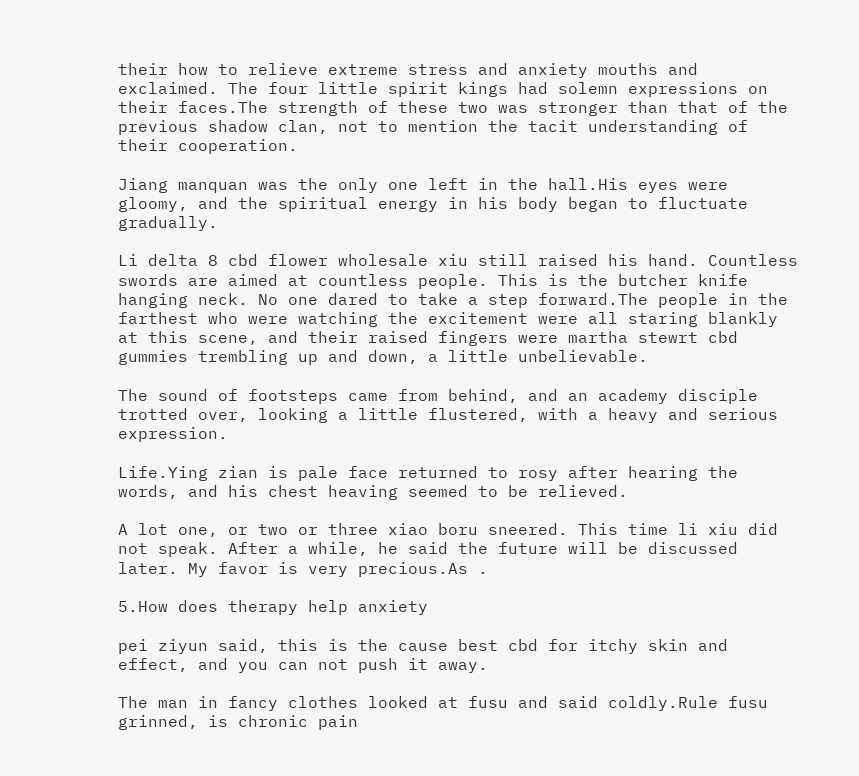their how to relieve extreme stress and anxiety mouths and exclaimed. The four little spirit kings had solemn expressions on their faces.The strength of these two was stronger than that of the previous shadow clan, not to mention the tacit understanding of their cooperation.

Jiang manquan was the only one left in the hall.His eyes were gloomy, and the spiritual energy in his body began to fluctuate gradually.

Li delta 8 cbd flower wholesale xiu still raised his hand. Countless swords are aimed at countless people. This is the butcher knife hanging neck. No one dared to take a step forward.The people in the farthest who were watching the excitement were all staring blankly at this scene, and their raised fingers were martha stewrt cbd gummies trembling up and down, a little unbelievable.

The sound of footsteps came from behind, and an academy disciple trotted over, looking a little flustered, with a heavy and serious expression.

Life.Ying zian is pale face returned to rosy after hearing the words, and his chest heaving seemed to be relieved.

A lot one, or two or three xiao boru sneered. This time li xiu did not speak. After a while, he said the future will be discussed later. My favor is very precious.As .

5.How does therapy help anxiety

pei ziyun said, this is the cause best cbd for itchy skin and effect, and you can not push it away.

The man in fancy clothes looked at fusu and said coldly.Rule fusu grinned, is chronic pain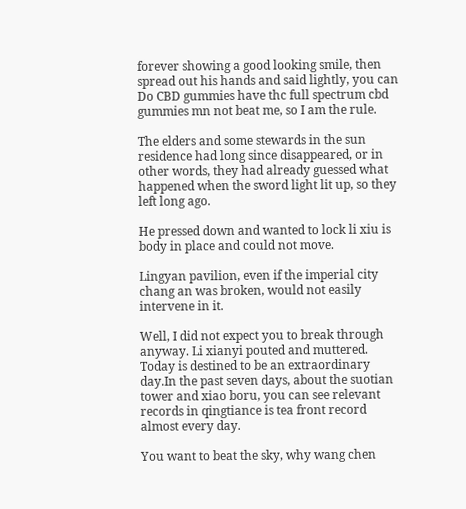forever showing a good looking smile, then spread out his hands and said lightly, you can Do CBD gummies have thc full spectrum cbd gummies mn not beat me, so I am the rule.

The elders and some stewards in the sun residence had long since disappeared, or in other words, they had already guessed what happened when the sword light lit up, so they left long ago.

He pressed down and wanted to lock li xiu is body in place and could not move.

Lingyan pavilion, even if the imperial city chang an was broken, would not easily intervene in it.

Well, I did not expect you to break through anyway. Li xianyi pouted and muttered. Today is destined to be an extraordinary day.In the past seven days, about the suotian tower and xiao boru, you can see relevant records in qingtiance is tea front record almost every day.

You want to beat the sky, why wang chen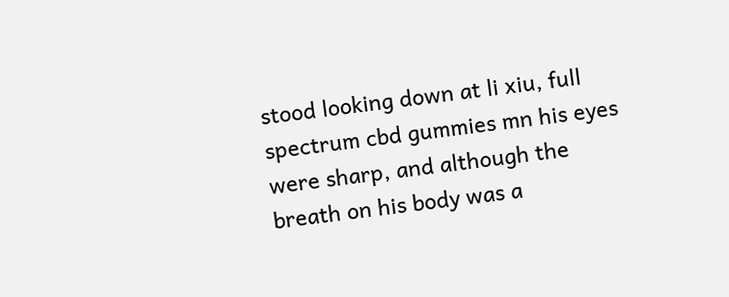stood looking down at li xiu, full spectrum cbd gummies mn his eyes were sharp, and although the breath on his body was a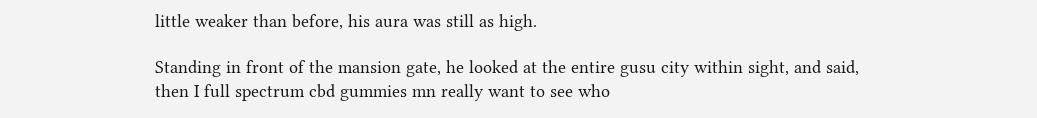little weaker than before, his aura was still as high.

Standing in front of the mansion gate, he looked at the entire gusu city within sight, and said, then I full spectrum cbd gummies mn really want to see who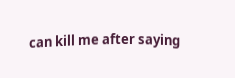can kill me after saying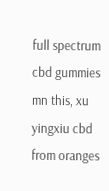full spectrum cbd gummies mn this, xu yingxiu cbd from oranges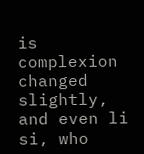is complexion changed slightly, and even li si, who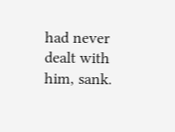had never dealt with him, sank.